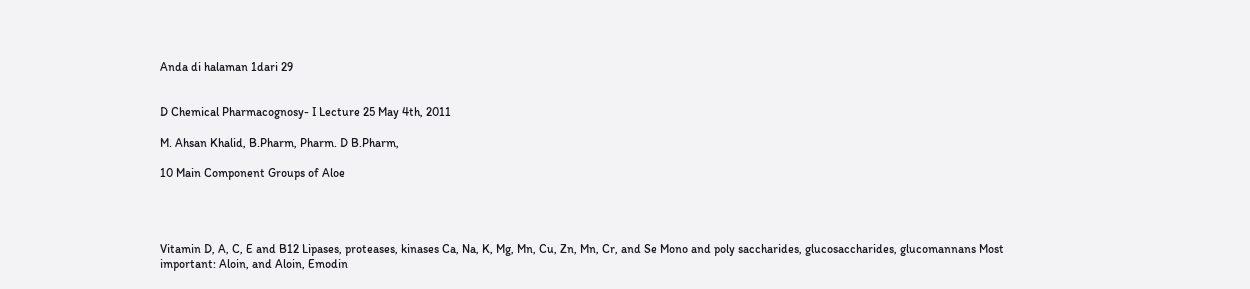Anda di halaman 1dari 29


D Chemical Pharmacognosy- I Lecture 25 May 4th, 2011

M. Ahsan Khalid, B.Pharm, Pharm. D B.Pharm,

10 Main Component Groups of Aloe




Vitamin D, A, C, E and B12 Lipases, proteases, kinases Ca, Na, K, Mg, Mn, Cu, Zn, Mn, Cr, and Se Mono and poly saccharides, glucosaccharides, glucomannans Most important: Aloin, and Aloin, Emodin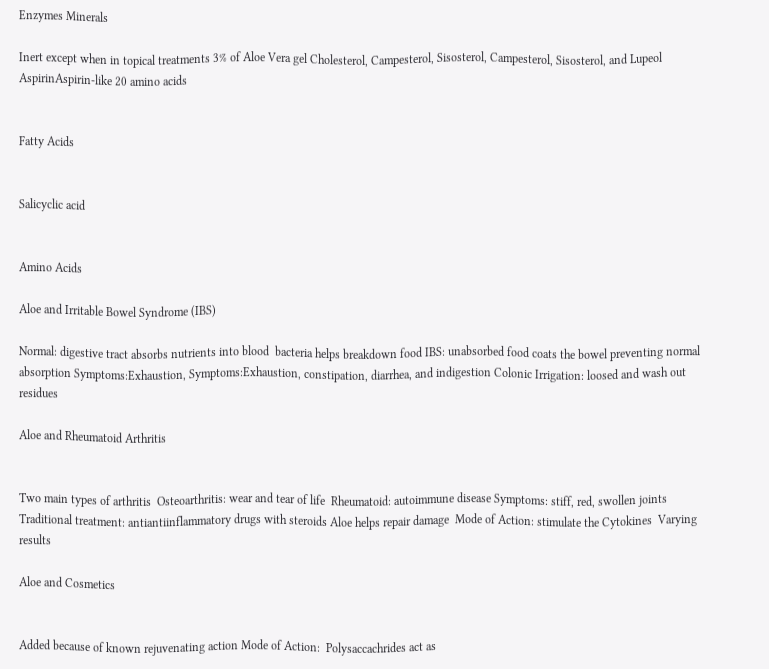Enzymes Minerals

Inert except when in topical treatments 3% of Aloe Vera gel Cholesterol, Campesterol, Sisosterol, Campesterol, Sisosterol, and Lupeol AspirinAspirin-like 20 amino acids


Fatty Acids


Salicyclic acid


Amino Acids

Aloe and Irritable Bowel Syndrome (IBS)

Normal: digestive tract absorbs nutrients into blood  bacteria helps breakdown food IBS: unabsorbed food coats the bowel preventing normal absorption Symptoms:Exhaustion, Symptoms:Exhaustion, constipation, diarrhea, and indigestion Colonic Irrigation: loosed and wash out residues

Aloe and Rheumatoid Arthritis


Two main types of arthritis  Osteoarthritis: wear and tear of life  Rheumatoid: autoimmune disease Symptoms: stiff, red, swollen joints Traditional treatment: antiantiinflammatory drugs with steroids Aloe helps repair damage  Mode of Action: stimulate the Cytokines  Varying results

Aloe and Cosmetics


Added because of known rejuvenating action Mode of Action:  Polysaccachrides act as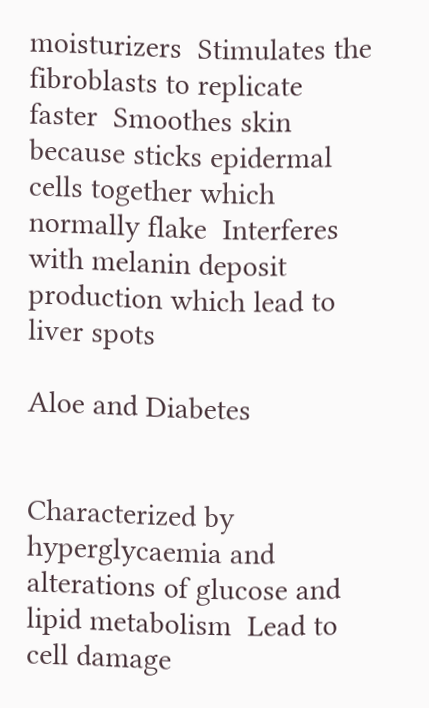moisturizers  Stimulates the fibroblasts to replicate faster  Smoothes skin because sticks epidermal cells together which normally flake  Interferes with melanin deposit production which lead to liver spots

Aloe and Diabetes


Characterized by hyperglycaemia and alterations of glucose and lipid metabolism  Lead to cell damage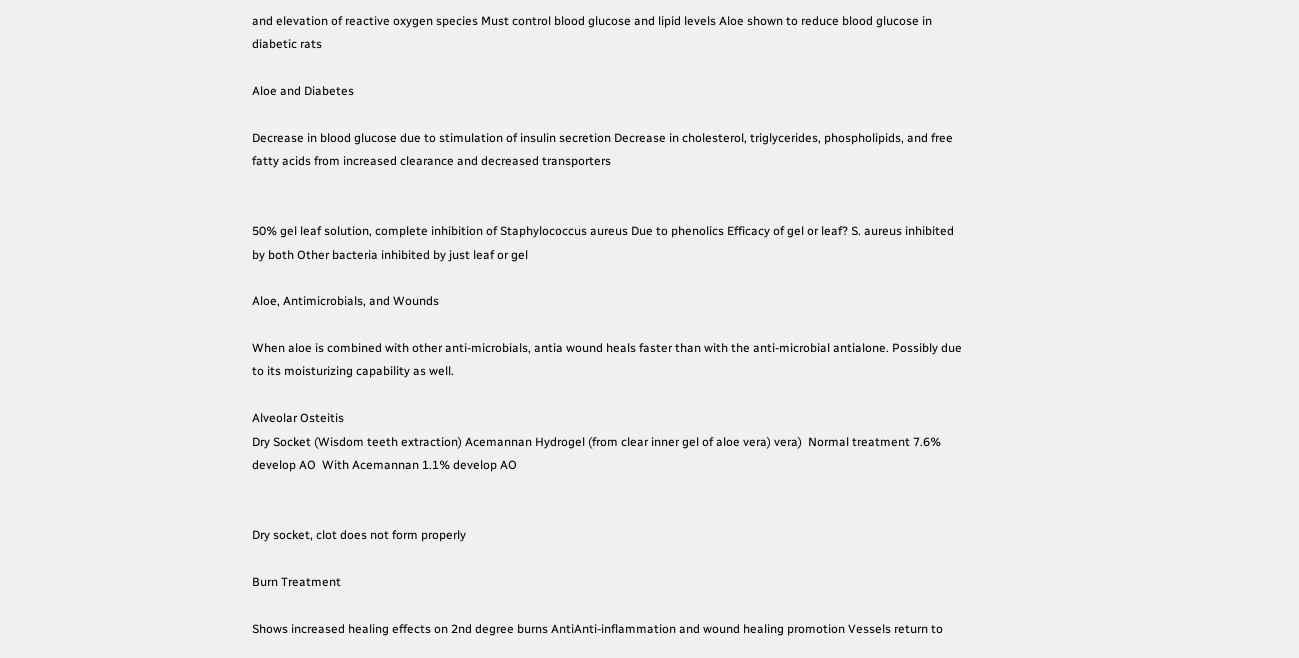and elevation of reactive oxygen species Must control blood glucose and lipid levels Aloe shown to reduce blood glucose in diabetic rats

Aloe and Diabetes

Decrease in blood glucose due to stimulation of insulin secretion Decrease in cholesterol, triglycerides, phospholipids, and free fatty acids from increased clearance and decreased transporters


50% gel leaf solution, complete inhibition of Staphylococcus aureus Due to phenolics Efficacy of gel or leaf? S. aureus inhibited by both Other bacteria inhibited by just leaf or gel

Aloe, Antimicrobials, and Wounds

When aloe is combined with other anti-microbials, antia wound heals faster than with the anti-microbial antialone. Possibly due to its moisturizing capability as well.

Alveolar Osteitis
Dry Socket (Wisdom teeth extraction) Acemannan Hydrogel (from clear inner gel of aloe vera) vera)  Normal treatment 7.6% develop AO  With Acemannan 1.1% develop AO


Dry socket, clot does not form properly

Burn Treatment

Shows increased healing effects on 2nd degree burns AntiAnti-inflammation and wound healing promotion Vessels return to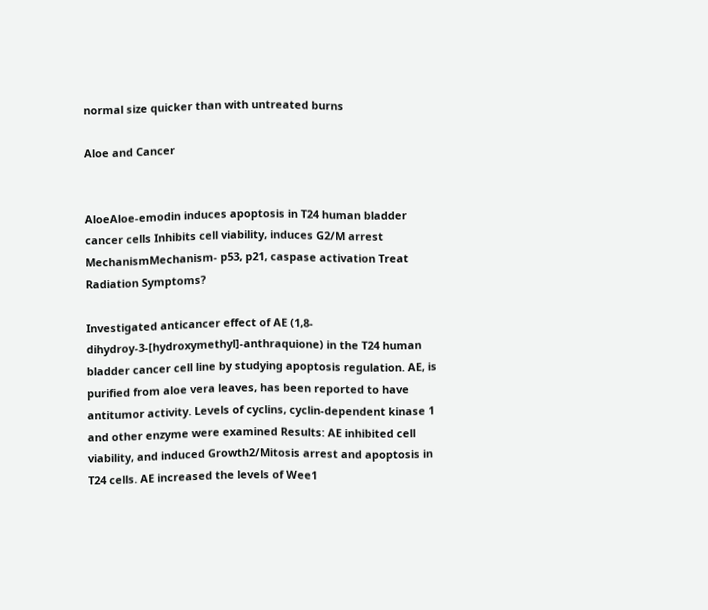normal size quicker than with untreated burns

Aloe and Cancer


AloeAloe-emodin induces apoptosis in T24 human bladder cancer cells Inhibits cell viability, induces G2/M arrest MechanismMechanism- p53, p21, caspase activation Treat Radiation Symptoms?

Investigated anticancer effect of AE (1,8-dihydroy-3-[hydroxymethyl]-anthraquione) in the T24 human bladder cancer cell line by studying apoptosis regulation. AE, is purified from aloe vera leaves, has been reported to have antitumor activity. Levels of cyclins, cyclin-dependent kinase 1 and other enzyme were examined Results: AE inhibited cell viability, and induced Growth2/Mitosis arrest and apoptosis in T24 cells. AE increased the levels of Wee1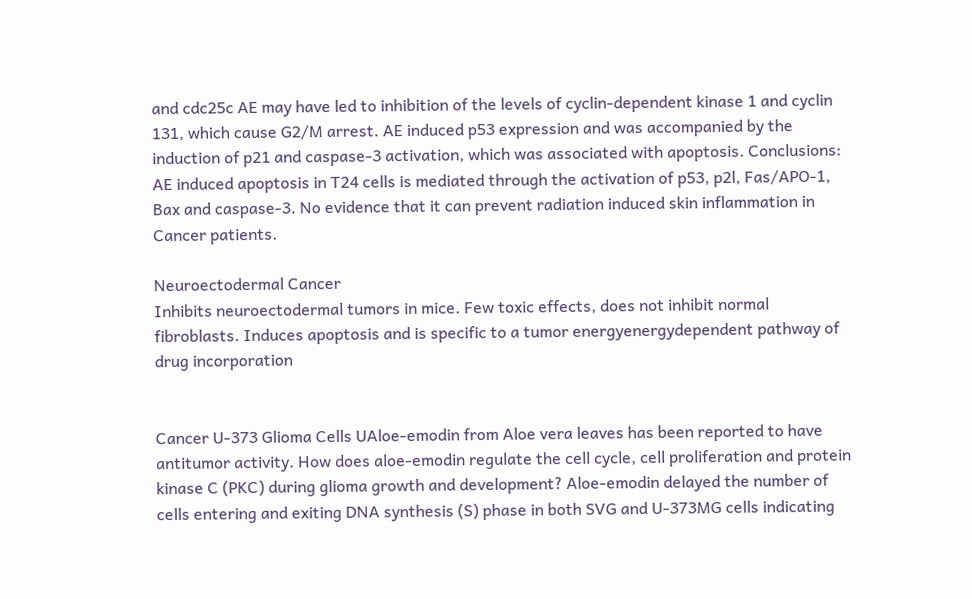and cdc25c AE may have led to inhibition of the levels of cyclin-dependent kinase 1 and cyclin 131, which cause G2/M arrest. AE induced p53 expression and was accompanied by the induction of p21 and caspase-3 activation, which was associated with apoptosis. Conclusions: AE induced apoptosis in T24 cells is mediated through the activation of p53, p2l, Fas/APO-1, Bax and caspase-3. No evidence that it can prevent radiation induced skin inflammation in Cancer patients.

Neuroectodermal Cancer
Inhibits neuroectodermal tumors in mice. Few toxic effects, does not inhibit normal fibroblasts. Induces apoptosis and is specific to a tumor energyenergydependent pathway of drug incorporation


Cancer U-373 Glioma Cells UAloe-emodin from Aloe vera leaves has been reported to have antitumor activity. How does aloe-emodin regulate the cell cycle, cell proliferation and protein kinase C (PKC) during glioma growth and development? Aloe-emodin delayed the number of cells entering and exiting DNA synthesis (S) phase in both SVG and U-373MG cells indicating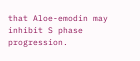that Aloe-emodin may inhibit S phase progression.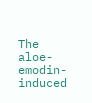The aloe-emodin-induced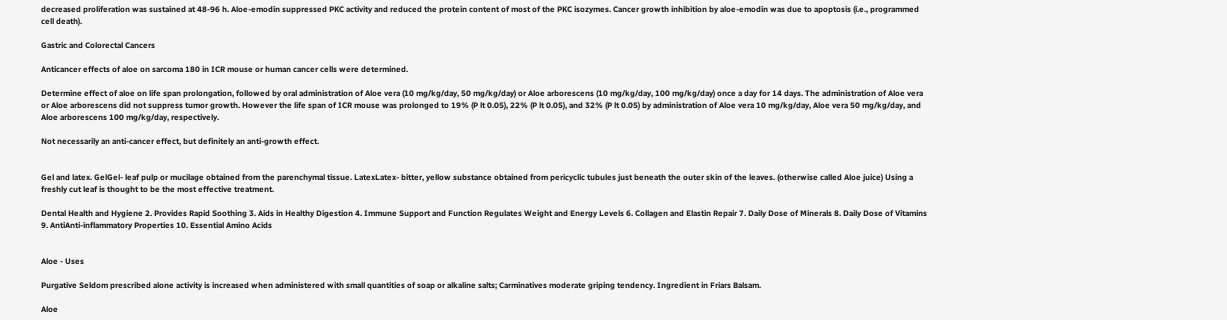decreased proliferation was sustained at 48-96 h. Aloe-emodin suppressed PKC activity and reduced the protein content of most of the PKC isozymes. Cancer growth inhibition by aloe-emodin was due to apoptosis (i.e., programmed cell death).

Gastric and Colorectal Cancers

Anticancer effects of aloe on sarcoma 180 in ICR mouse or human cancer cells were determined.

Determine effect of aloe on life span prolongation, followed by oral administration of Aloe vera (10 mg/kg/day, 50 mg/kg/day) or Aloe arborescens (10 mg/kg/day, 100 mg/kg/day) once a day for 14 days. The administration of Aloe vera or Aloe arborescens did not suppress tumor growth. However the life span of ICR mouse was prolonged to 19% (P lt 0.05), 22% (P lt 0.05), and 32% (P lt 0.05) by administration of Aloe vera 10 mg/kg/day, Aloe vera 50 mg/kg/day, and Aloe arborescens 100 mg/kg/day, respectively.

Not necessarily an anti-cancer effect, but definitely an anti-growth effect.


Gel and latex. GelGel- leaf pulp or mucilage obtained from the parenchymal tissue. LatexLatex- bitter, yellow substance obtained from pericyclic tubules just beneath the outer skin of the leaves. (otherwise called Aloe juice) Using a freshly cut leaf is thought to be the most effective treatment.

Dental Health and Hygiene 2. Provides Rapid Soothing 3. Aids in Healthy Digestion 4. Immune Support and Function Regulates Weight and Energy Levels 6. Collagen and Elastin Repair 7. Daily Dose of Minerals 8. Daily Dose of Vitamins 9. AntiAnti-inflammatory Properties 10. Essential Amino Acids


Aloe - Uses

Purgative Seldom prescribed alone activity is increased when administered with small quantities of soap or alkaline salts; Carminatives moderate griping tendency. Ingredient in Friars Balsam.

Aloe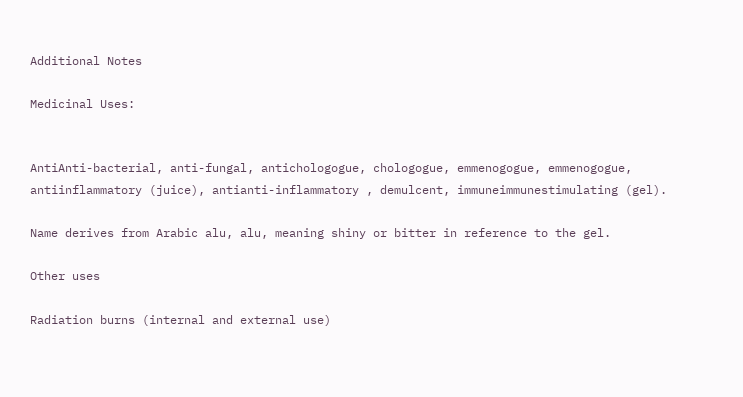Additional Notes

Medicinal Uses:


AntiAnti-bacterial, anti-fungal, antichologogue, chologogue, emmenogogue, emmenogogue, antiinflammatory (juice), antianti-inflammatory , demulcent, immuneimmunestimulating (gel).

Name derives from Arabic alu, alu, meaning shiny or bitter in reference to the gel.

Other uses

Radiation burns (internal and external use)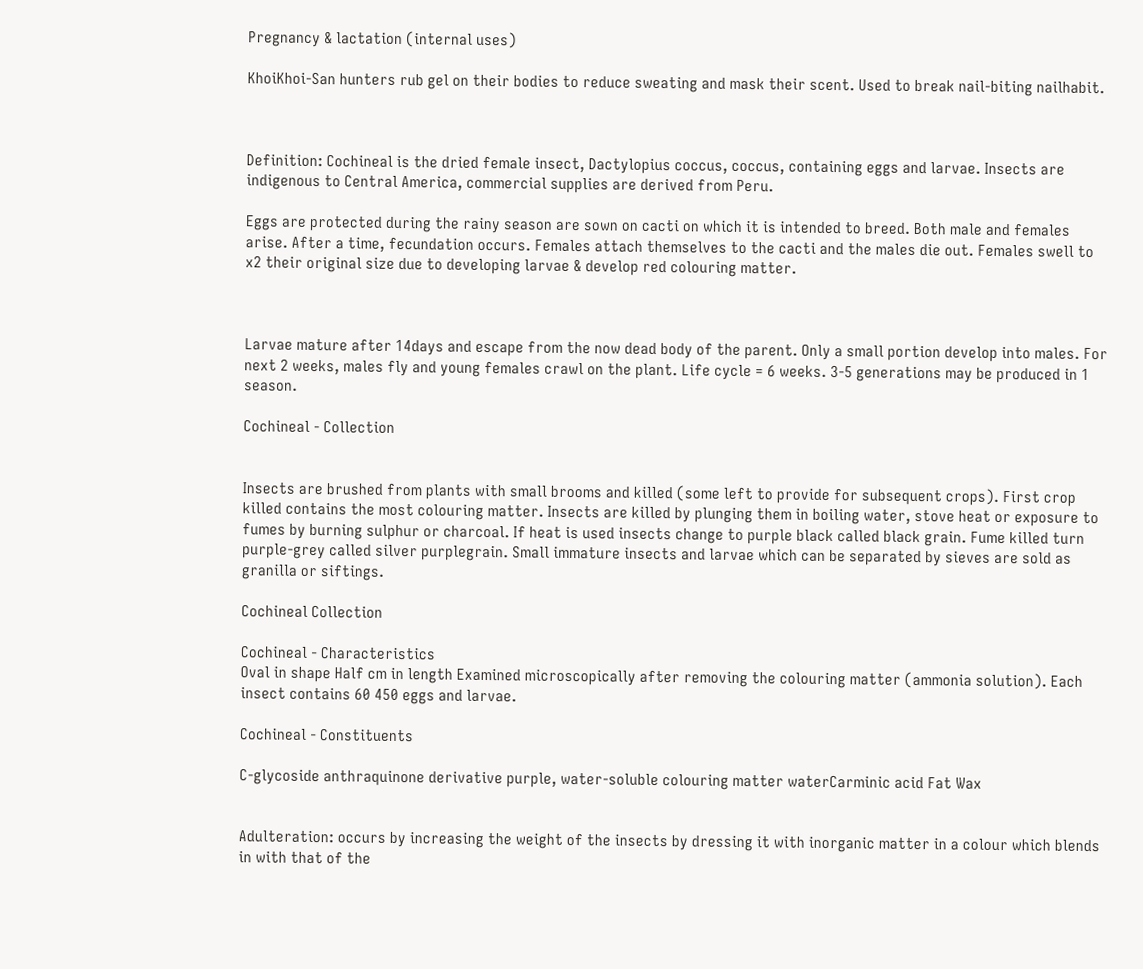Pregnancy & lactation (internal uses)

KhoiKhoi-San hunters rub gel on their bodies to reduce sweating and mask their scent. Used to break nail-biting nailhabit.



Definition: Cochineal is the dried female insect, Dactylopius coccus, coccus, containing eggs and larvae. Insects are indigenous to Central America, commercial supplies are derived from Peru.

Eggs are protected during the rainy season are sown on cacti on which it is intended to breed. Both male and females arise. After a time, fecundation occurs. Females attach themselves to the cacti and the males die out. Females swell to x2 their original size due to developing larvae & develop red colouring matter.



Larvae mature after 14days and escape from the now dead body of the parent. Only a small portion develop into males. For next 2 weeks, males fly and young females crawl on the plant. Life cycle = 6 weeks. 3-5 generations may be produced in 1 season.

Cochineal - Collection


Insects are brushed from plants with small brooms and killed (some left to provide for subsequent crops). First crop killed contains the most colouring matter. Insects are killed by plunging them in boiling water, stove heat or exposure to fumes by burning sulphur or charcoal. If heat is used insects change to purple black called black grain. Fume killed turn purple-grey called silver purplegrain. Small immature insects and larvae which can be separated by sieves are sold as granilla or siftings.

Cochineal Collection

Cochineal - Characteristics
Oval in shape Half cm in length Examined microscopically after removing the colouring matter (ammonia solution). Each insect contains 60 450 eggs and larvae.

Cochineal - Constituents

C-glycoside anthraquinone derivative purple, water-soluble colouring matter waterCarminic acid Fat Wax


Adulteration: occurs by increasing the weight of the insects by dressing it with inorganic matter in a colour which blends in with that of the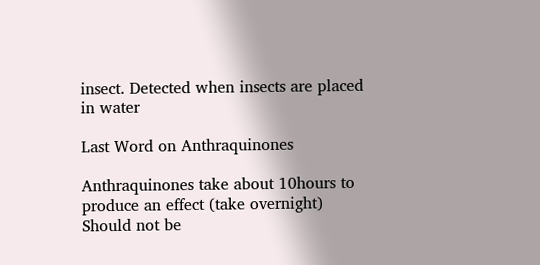insect. Detected when insects are placed in water

Last Word on Anthraquinones

Anthraquinones take about 10hours to produce an effect (take overnight) Should not be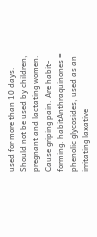used for more than 10 days. Should not be used by children, pregnant and lactating women. Cause griping pain. Are habit-forming. habitAnthraquinones = phenolic glycosides, used as an irritating laxative